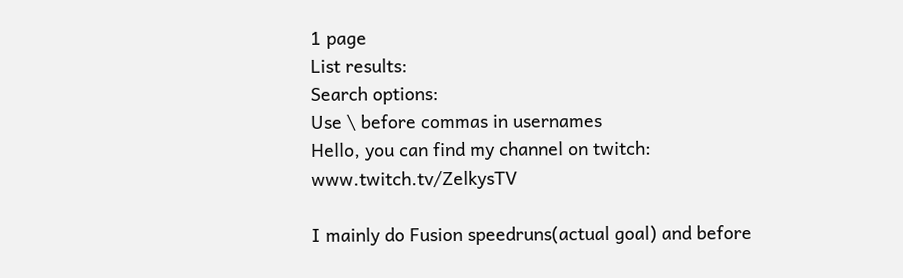1 page
List results:
Search options:
Use \ before commas in usernames
Hello, you can find my channel on twitch: www.twitch.tv/ZelkysTV

I mainly do Fusion speedruns(actual goal) and before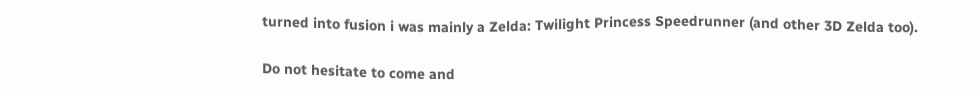turned into fusion i was mainly a Zelda: Twilight Princess Speedrunner (and other 3D Zelda too).

Do not hesitate to come and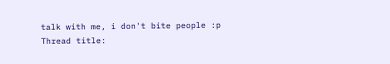talk with me, i don't bite people :p
Thread title: